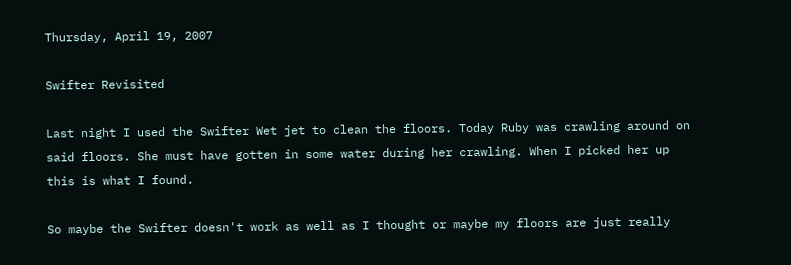Thursday, April 19, 2007

Swifter Revisited

Last night I used the Swifter Wet jet to clean the floors. Today Ruby was crawling around on said floors. She must have gotten in some water during her crawling. When I picked her up this is what I found.

So maybe the Swifter doesn't work as well as I thought or maybe my floors are just really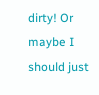dirty! Or maybe I should just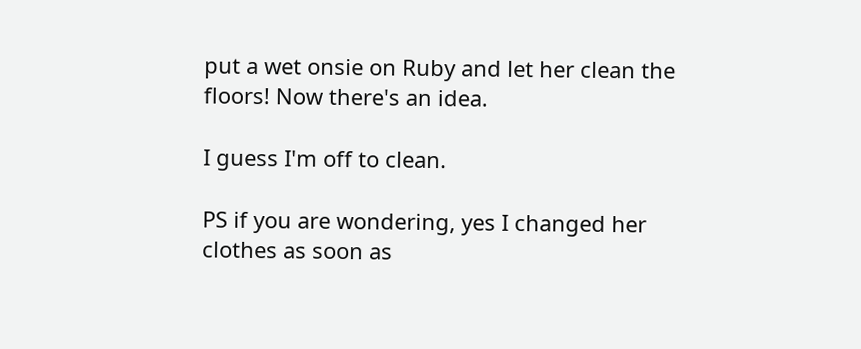put a wet onsie on Ruby and let her clean the floors! Now there's an idea.

I guess I'm off to clean.

PS if you are wondering, yes I changed her clothes as soon as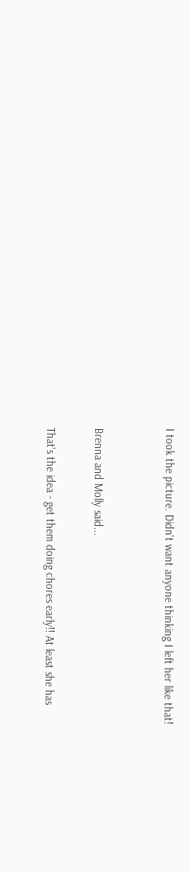I took the picture. Didn't want anyone thinking I left her like that!


Brenna and Molly said...

That's the idea - get them doing chores early!! At least she has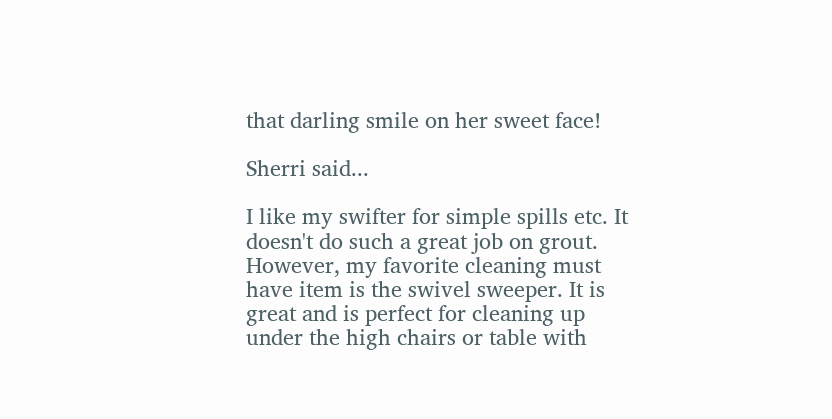that darling smile on her sweet face!

Sherri said...

I like my swifter for simple spills etc. It doesn't do such a great job on grout. However, my favorite cleaning must have item is the swivel sweeper. It is great and is perfect for cleaning up under the high chairs or table with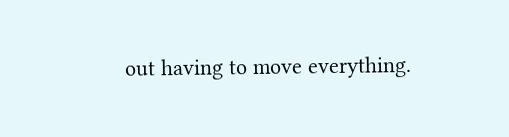out having to move everything.